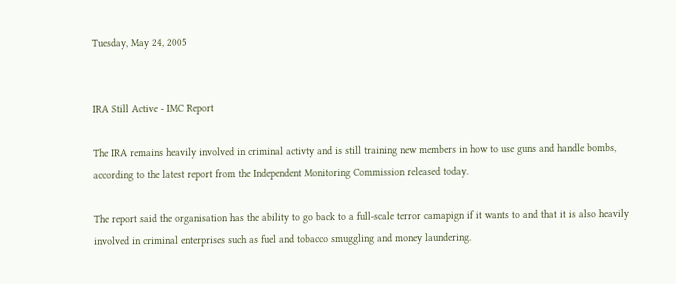Tuesday, May 24, 2005


IRA Still Active - IMC Report

The IRA remains heavily involved in criminal activty and is still training new members in how to use guns and handle bombs, according to the latest report from the Independent Monitoring Commission released today.

The report said the organisation has the ability to go back to a full-scale terror camapign if it wants to and that it is also heavily involved in criminal enterprises such as fuel and tobacco smuggling and money laundering.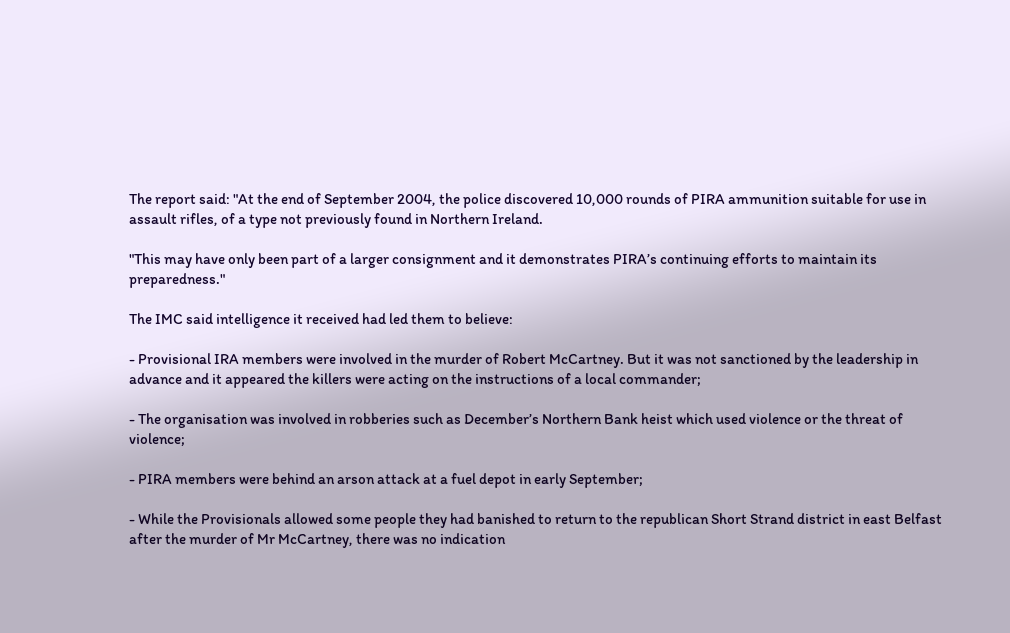The report said: "At the end of September 2004, the police discovered 10,000 rounds of PIRA ammunition suitable for use in assault rifles, of a type not previously found in Northern Ireland.

"This may have only been part of a larger consignment and it demonstrates PIRA’s continuing efforts to maintain its preparedness."

The IMC said intelligence it received had led them to believe:

- Provisional IRA members were involved in the murder of Robert McCartney. But it was not sanctioned by the leadership in advance and it appeared the killers were acting on the instructions of a local commander;

- The organisation was involved in robberies such as December’s Northern Bank heist which used violence or the threat of violence;

- PIRA members were behind an arson attack at a fuel depot in early September;

- While the Provisionals allowed some people they had banished to return to the republican Short Strand district in east Belfast after the murder of Mr McCartney, there was no indication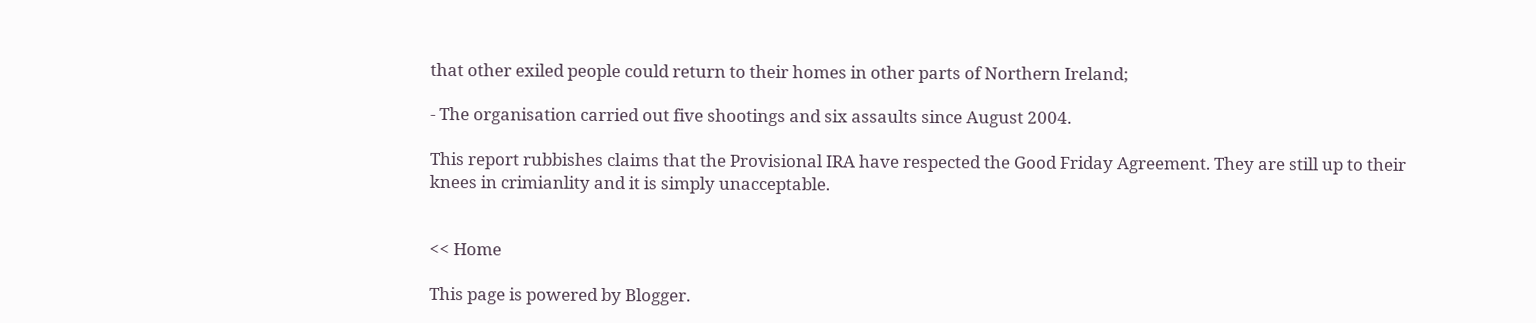that other exiled people could return to their homes in other parts of Northern Ireland;

- The organisation carried out five shootings and six assaults since August 2004.

This report rubbishes claims that the Provisional IRA have respected the Good Friday Agreement. They are still up to their knees in crimianlity and it is simply unacceptable.


<< Home

This page is powered by Blogger.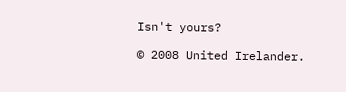Isn't yours?

© 2008 United Irelander.